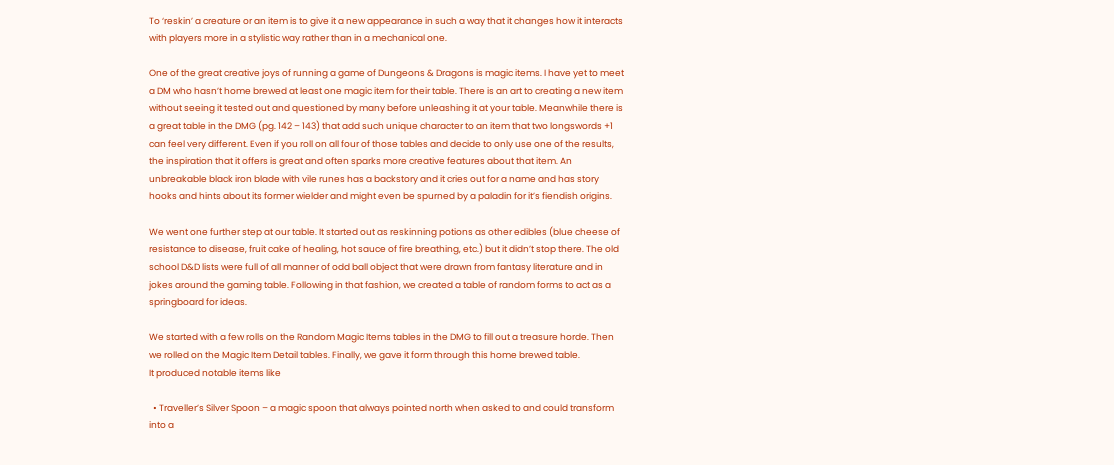To ‘reskin’ a creature or an item is to give it a new appearance in such a way that it changes how it interacts with players more in a stylistic way rather than in a mechanical one.

One of the great creative joys of running a game of Dungeons & Dragons is magic items. I have yet to meet a DM who hasn’t home brewed at least one magic item for their table. There is an art to creating a new item without seeing it tested out and questioned by many before unleashing it at your table. Meanwhile there is a great table in the DMG (pg. 142 – 143) that add such unique character to an item that two longswords +1 can feel very different. Even if you roll on all four of those tables and decide to only use one of the results, the inspiration that it offers is great and often sparks more creative features about that item. An unbreakable black iron blade with vile runes has a backstory and it cries out for a name and has story hooks and hints about its former wielder and might even be spurned by a paladin for it’s fiendish origins.

We went one further step at our table. It started out as reskinning potions as other edibles (blue cheese of resistance to disease, fruit cake of healing, hot sauce of fire breathing, etc.) but it didn’t stop there. The old school D&D lists were full of all manner of odd ball object that were drawn from fantasy literature and in jokes around the gaming table. Following in that fashion, we created a table of random forms to act as a springboard for ideas.

We started with a few rolls on the Random Magic Items tables in the DMG to fill out a treasure horde. Then we rolled on the Magic Item Detail tables. Finally, we gave it form through this home brewed table.
It produced notable items like

  • Traveller’s Silver Spoon – a magic spoon that always pointed north when asked to and could transform into a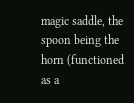magic saddle, the spoon being the horn (functioned as a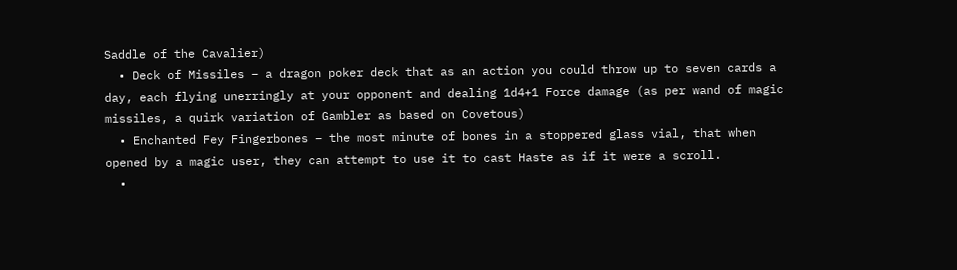Saddle of the Cavalier)
  • Deck of Missiles – a dragon poker deck that as an action you could throw up to seven cards a day, each flying unerringly at your opponent and dealing 1d4+1 Force damage (as per wand of magic missiles, a quirk variation of Gambler as based on Covetous)
  • Enchanted Fey Fingerbones – the most minute of bones in a stoppered glass vial, that when opened by a magic user, they can attempt to use it to cast Haste as if it were a scroll.
  •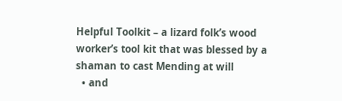Helpful Toolkit – a lizard folk’s wood worker’s tool kit that was blessed by a shaman to cast Mending at will
  • and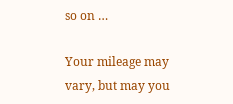so on …

Your mileage may vary, but may you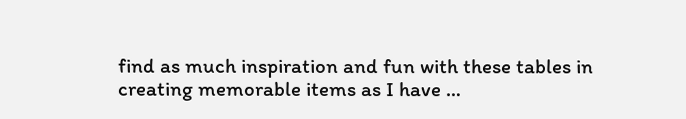find as much inspiration and fun with these tables in creating memorable items as I have …